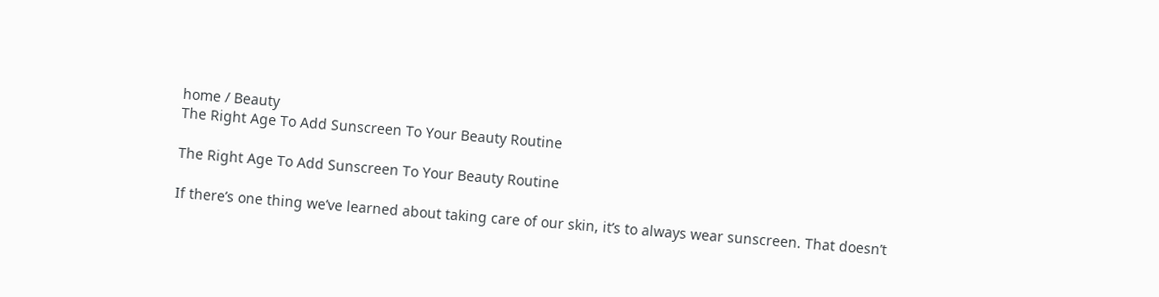home / Beauty
The Right Age To Add Sunscreen To Your Beauty Routine

The Right Age To Add Sunscreen To Your Beauty Routine

If there’s one thing we’ve learned about taking care of our skin, it’s to always wear sunscreen. That doesn’t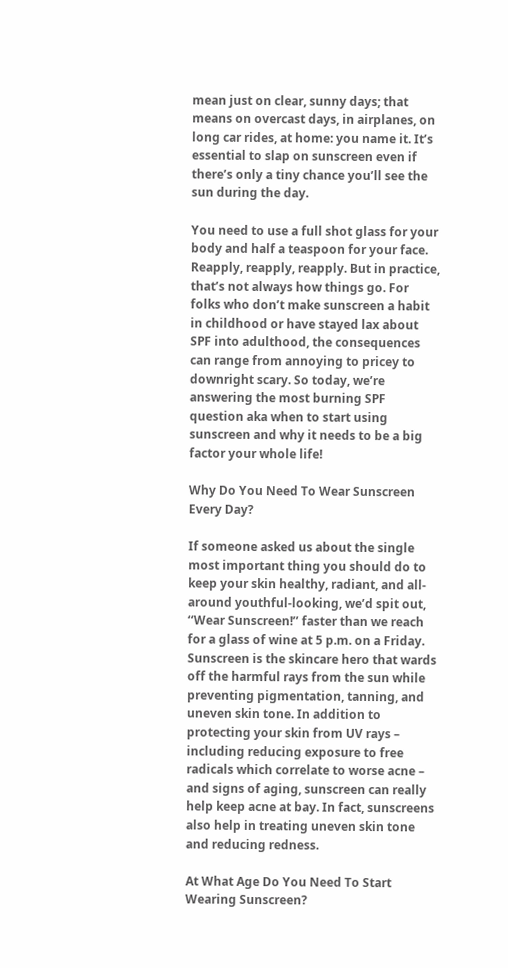mean just on clear, sunny days; that means on overcast days, in airplanes, on long car rides, at home: you name it. It’s essential to slap on sunscreen even if there’s only a tiny chance you’ll see the sun during the day.

You need to use a full shot glass for your body and half a teaspoon for your face. Reapply, reapply, reapply. But in practice, that’s not always how things go. For folks who don’t make sunscreen a habit in childhood or have stayed lax about SPF into adulthood, the consequences can range from annoying to pricey to downright scary. So today, we’re answering the most burning SPF question aka when to start using sunscreen and why it needs to be a big factor your whole life!

Why Do You Need To Wear Sunscreen Every Day?

If someone asked us about the single most important thing you should do to keep your skin healthy, radiant, and all-around youthful-looking, we’d spit out, ‘‘Wear Sunscreen!’’ faster than we reach for a glass of wine at 5 p.m. on a Friday. Sunscreen is the skincare hero that wards off the harmful rays from the sun while preventing pigmentation, tanning, and uneven skin tone. In addition to protecting your skin from UV rays – including reducing exposure to free radicals which correlate to worse acne – and signs of aging, sunscreen can really help keep acne at bay. In fact, sunscreens also help in treating uneven skin tone and reducing redness.

At What Age Do You Need To Start Wearing Sunscreen?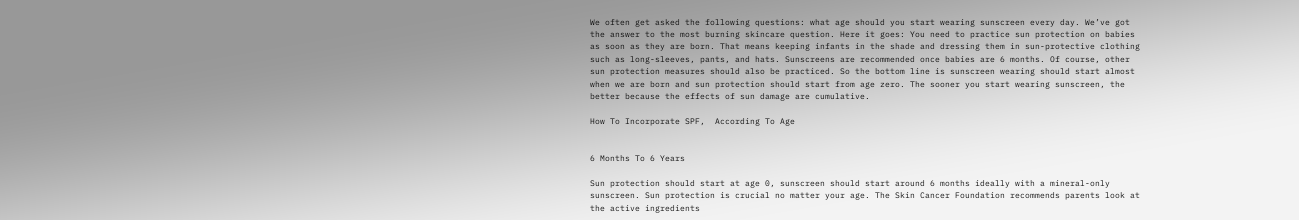We often get asked the following questions: what age should you start wearing sunscreen every day. We’ve got the answer to the most burning skincare question. Here it goes: You need to practice sun protection on babies as soon as they are born. That means keeping infants in the shade and dressing them in sun-protective clothing such as long-sleeves, pants, and hats. Sunscreens are recommended once babies are 6 months. Of course, other sun protection measures should also be practiced. So the bottom line is sunscreen wearing should start almost when we are born and sun protection should start from age zero. The sooner you start wearing sunscreen, the better because the effects of sun damage are cumulative.

How To Incorporate SPF,  According To Age


6 Months To 6 Years

Sun protection should start at age 0, sunscreen should start around 6 months ideally with a mineral-only sunscreen. Sun protection is crucial no matter your age. The Skin Cancer Foundation recommends parents look at the active ingredients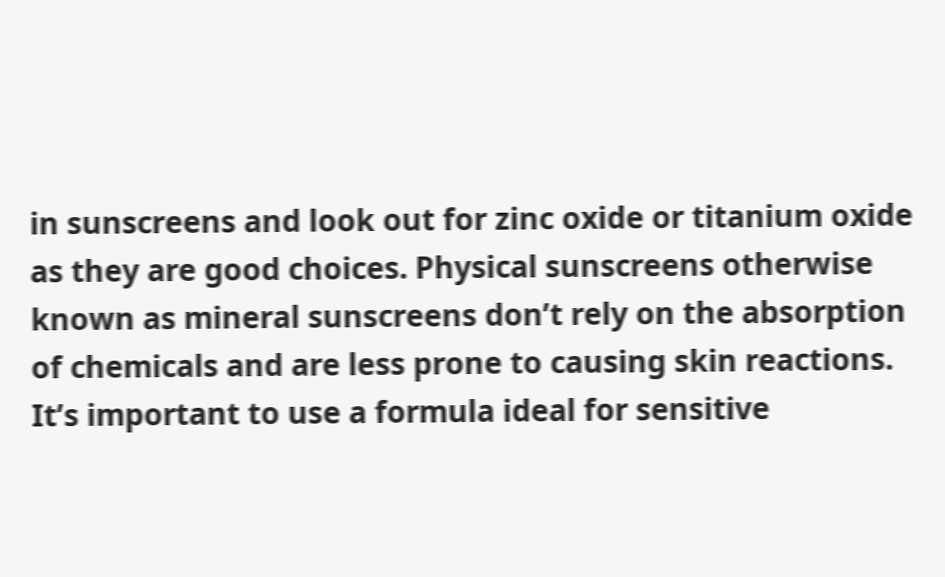in sunscreens and look out for zinc oxide or titanium oxide as they are good choices. Physical sunscreens otherwise known as mineral sunscreens don’t rely on the absorption of chemicals and are less prone to causing skin reactions. It’s important to use a formula ideal for sensitive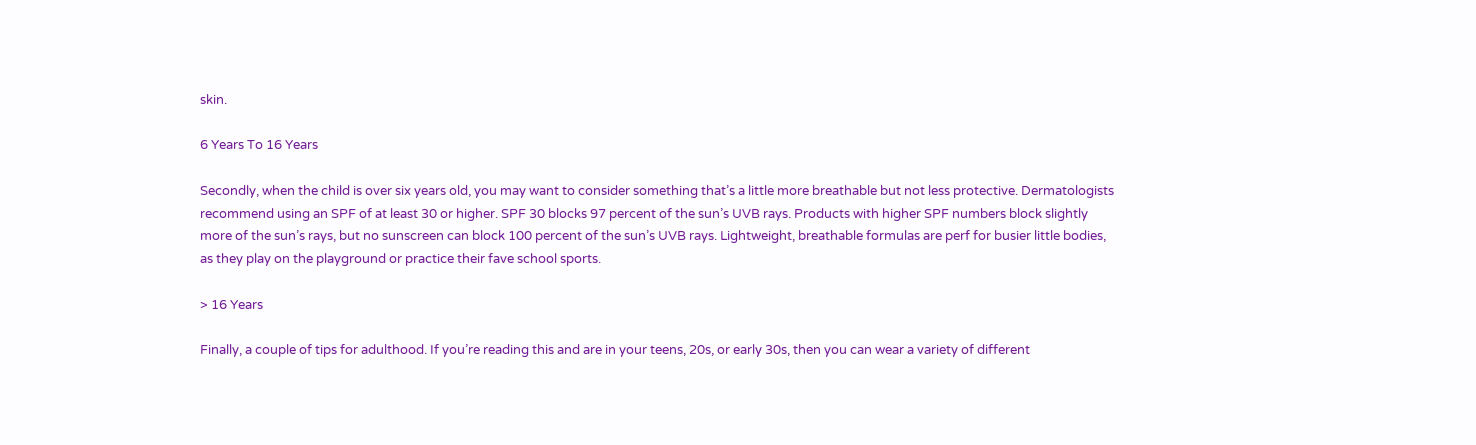skin.

6 Years To 16 Years

Secondly, when the child is over six years old, you may want to consider something that’s a little more breathable but not less protective. Dermatologists recommend using an SPF of at least 30 or higher. SPF 30 blocks 97 percent of the sun’s UVB rays. Products with higher SPF numbers block slightly more of the sun’s rays, but no sunscreen can block 100 percent of the sun’s UVB rays. Lightweight, breathable formulas are perf for busier little bodies, as they play on the playground or practice their fave school sports.

> 16 Years

Finally, a couple of tips for adulthood. If you’re reading this and are in your teens, 20s, or early 30s, then you can wear a variety of different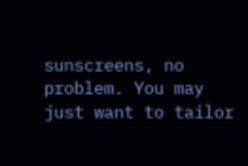sunscreens, no problem. You may just want to tailor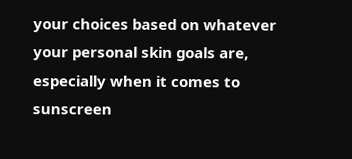your choices based on whatever your personal skin goals are, especially when it comes to sunscreen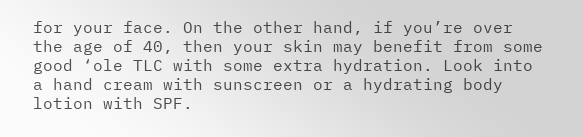for your face. On the other hand, if you’re over the age of 40, then your skin may benefit from some good ‘ole TLC with some extra hydration. Look into a hand cream with sunscreen or a hydrating body lotion with SPF.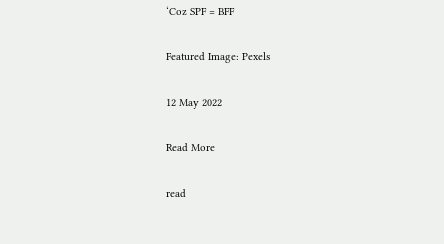‘Coz SPF = BFF

Featured Image: Pexels

12 May 2022

Read More

read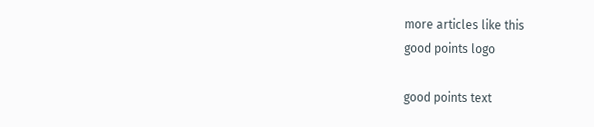more articles like this
good points logo

good points text